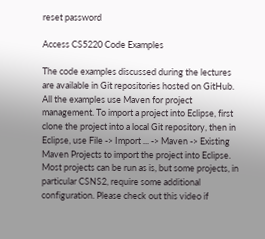reset password

Access CS5220 Code Examples

The code examples discussed during the lectures are available in Git repositories hosted on GitHub. All the examples use Maven for project management. To import a project into Eclipse, first clone the project into a local Git repository, then in Eclipse, use File -> Import ... -> Maven -> Existing Maven Projects to import the project into Eclipse. Most projects can be run as is, but some projects, in particular CSNS2, require some additional configuration. Please check out this video if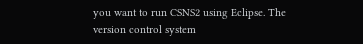you want to run CSNS2 using Eclipse. The version control system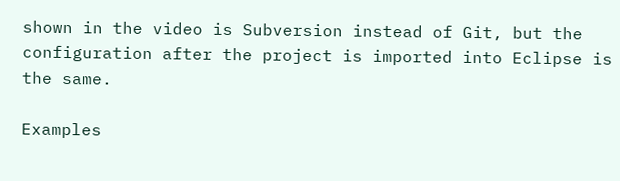shown in the video is Subversion instead of Git, but the configuration after the project is imported into Eclipse is the same.

Examples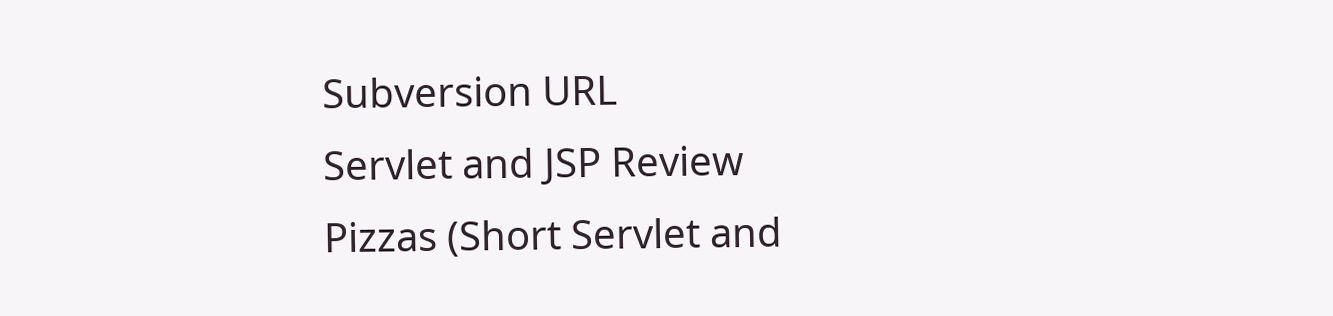Subversion URL
Servlet and JSP Review
Pizzas (Short Servlet and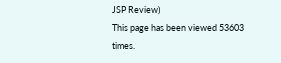JSP Review)
This page has been viewed 53603 times.